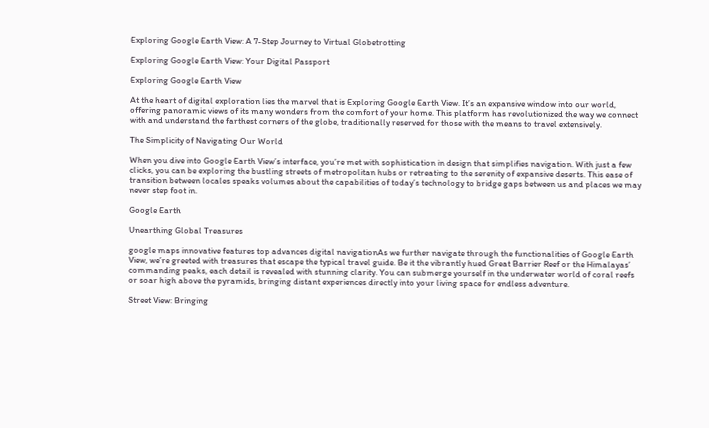Exploring Google Earth View: A 7-Step Journey to Virtual Globetrotting

Exploring Google Earth View: Your Digital Passport

Exploring Google Earth View

At the heart of digital exploration lies the marvel that is Exploring Google Earth View. It’s an expansive window into our world, offering panoramic views of its many wonders from the comfort of your home. This platform has revolutionized the way we connect with and understand the farthest corners of the globe, traditionally reserved for those with the means to travel extensively.

The Simplicity of Navigating Our World

When you dive into Google Earth View’s interface, you’re met with sophistication in design that simplifies navigation. With just a few clicks, you can be exploring the bustling streets of metropolitan hubs or retreating to the serenity of expansive deserts. This ease of transition between locales speaks volumes about the capabilities of today’s technology to bridge gaps between us and places we may never step foot in.

Google Earth

Unearthing Global Treasures

google maps innovative features top advances digital navigationAs we further navigate through the functionalities of Google Earth View, we’re greeted with treasures that escape the typical travel guide. Be it the vibrantly hued Great Barrier Reef or the Himalayas’ commanding peaks, each detail is revealed with stunning clarity. You can submerge yourself in the underwater world of coral reefs or soar high above the pyramids, bringing distant experiences directly into your living space for endless adventure.

Street View: Bringing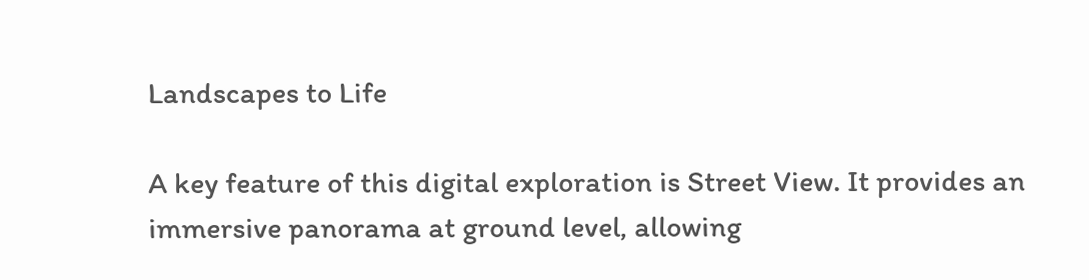Landscapes to Life

A key feature of this digital exploration is Street View. It provides an immersive panorama at ground level, allowing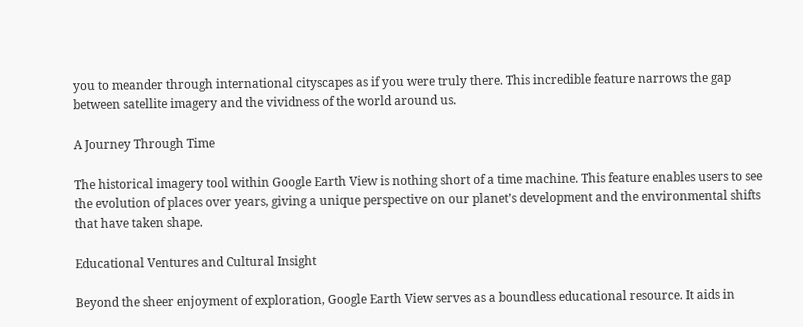you to meander through international cityscapes as if you were truly there. This incredible feature narrows the gap between satellite imagery and the vividness of the world around us.

A Journey Through Time

The historical imagery tool within Google Earth View is nothing short of a time machine. This feature enables users to see the evolution of places over years, giving a unique perspective on our planet’s development and the environmental shifts that have taken shape.

Educational Ventures and Cultural Insight

Beyond the sheer enjoyment of exploration, Google Earth View serves as a boundless educational resource. It aids in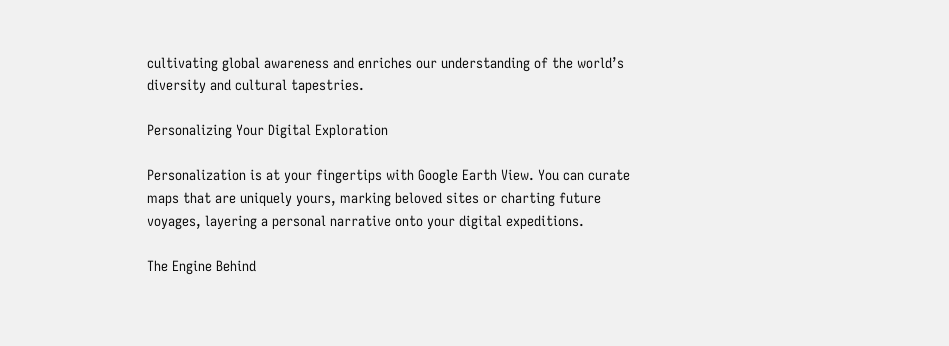cultivating global awareness and enriches our understanding of the world’s diversity and cultural tapestries.

Personalizing Your Digital Exploration

Personalization is at your fingertips with Google Earth View. You can curate maps that are uniquely yours, marking beloved sites or charting future voyages, layering a personal narrative onto your digital expeditions.

The Engine Behind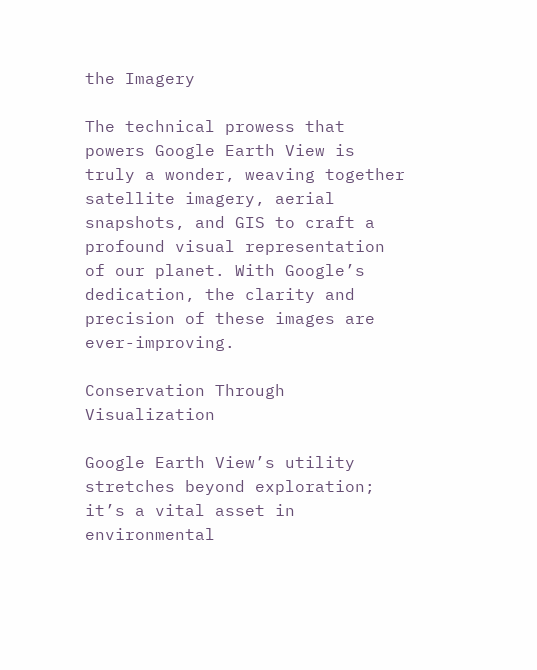the Imagery

The technical prowess that powers Google Earth View is truly a wonder, weaving together satellite imagery, aerial snapshots, and GIS to craft a profound visual representation of our planet. With Google’s dedication, the clarity and precision of these images are ever-improving.

Conservation Through Visualization

Google Earth View’s utility stretches beyond exploration; it’s a vital asset in environmental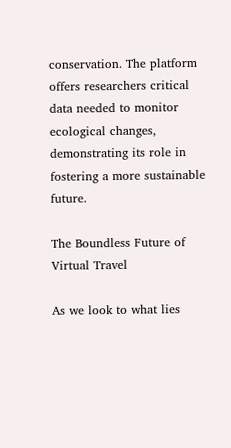conservation. The platform offers researchers critical data needed to monitor ecological changes, demonstrating its role in fostering a more sustainable future.

The Boundless Future of Virtual Travel

As we look to what lies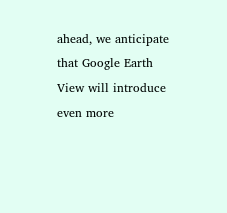ahead, we anticipate that Google Earth View will introduce even more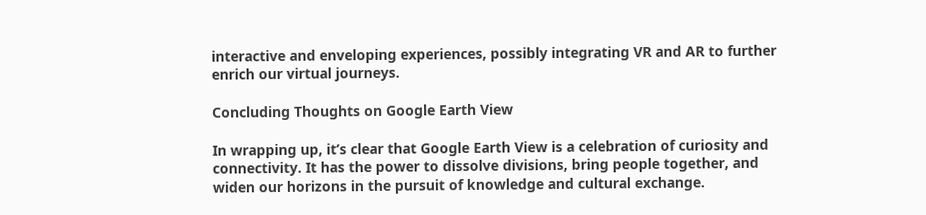interactive and enveloping experiences, possibly integrating VR and AR to further enrich our virtual journeys.

Concluding Thoughts on Google Earth View

In wrapping up, it’s clear that Google Earth View is a celebration of curiosity and connectivity. It has the power to dissolve divisions, bring people together, and widen our horizons in the pursuit of knowledge and cultural exchange.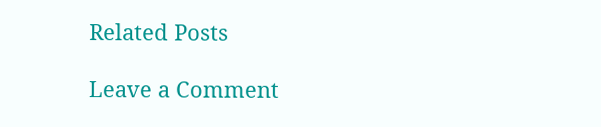Related Posts

Leave a Comment